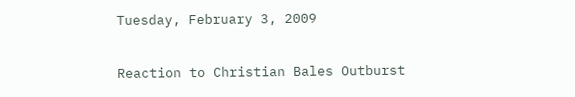Tuesday, February 3, 2009

Reaction to Christian Bales Outburst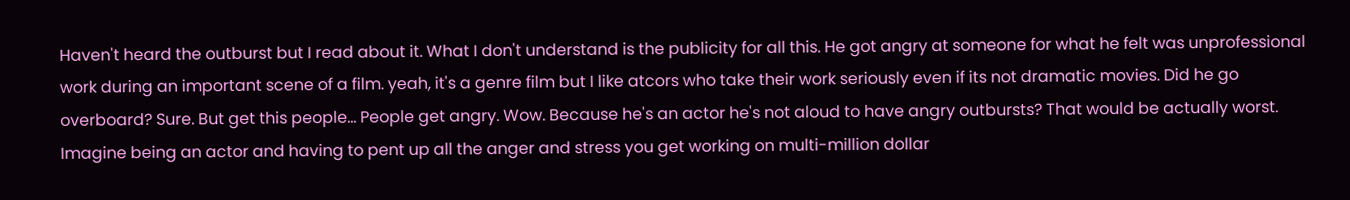Haven't heard the outburst but I read about it. What I don't understand is the publicity for all this. He got angry at someone for what he felt was unprofessional work during an important scene of a film. yeah, it's a genre film but I like atcors who take their work seriously even if its not dramatic movies. Did he go overboard? Sure. But get this people... People get angry. Wow. Because he's an actor he's not aloud to have angry outbursts? That would be actually worst. Imagine being an actor and having to pent up all the anger and stress you get working on multi-million dollar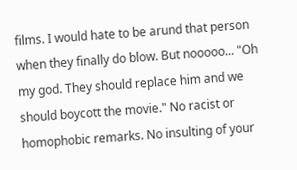films. I would hate to be arund that person when they finally do blow. But nooooo... "Oh my god. They should replace him and we should boycott the movie." No racist or homophobic remarks. No insulting of your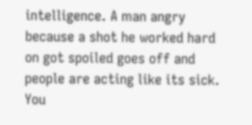intelligence. A man angry because a shot he worked hard on got spoiled goes off and people are acting like its sick. You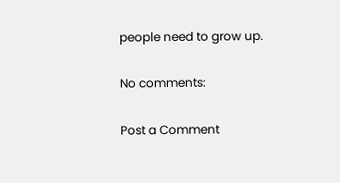people need to grow up.

No comments:

Post a Comment